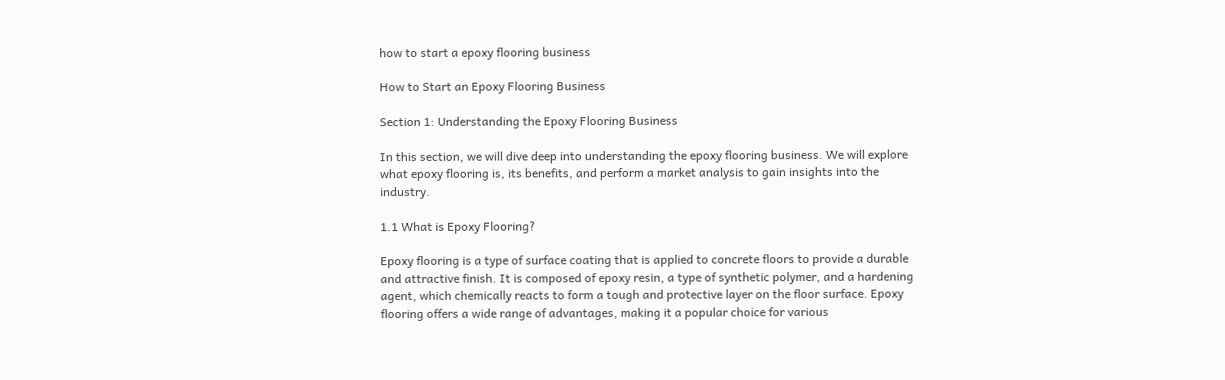how to start a epoxy flooring business

How to Start an Epoxy Flooring Business

Section 1: Understanding the Epoxy Flooring Business

In this section, we will dive deep into understanding the epoxy flooring business. We will explore what epoxy flooring is, its benefits, and perform a market analysis to gain insights into the industry.

1.1 What is Epoxy Flooring?

Epoxy flooring is a type of surface coating that is applied to concrete floors to provide a durable and attractive finish. It is composed of epoxy resin, a type of synthetic polymer, and a hardening agent, which chemically reacts to form a tough and protective layer on the floor surface. Epoxy flooring offers a wide range of advantages, making it a popular choice for various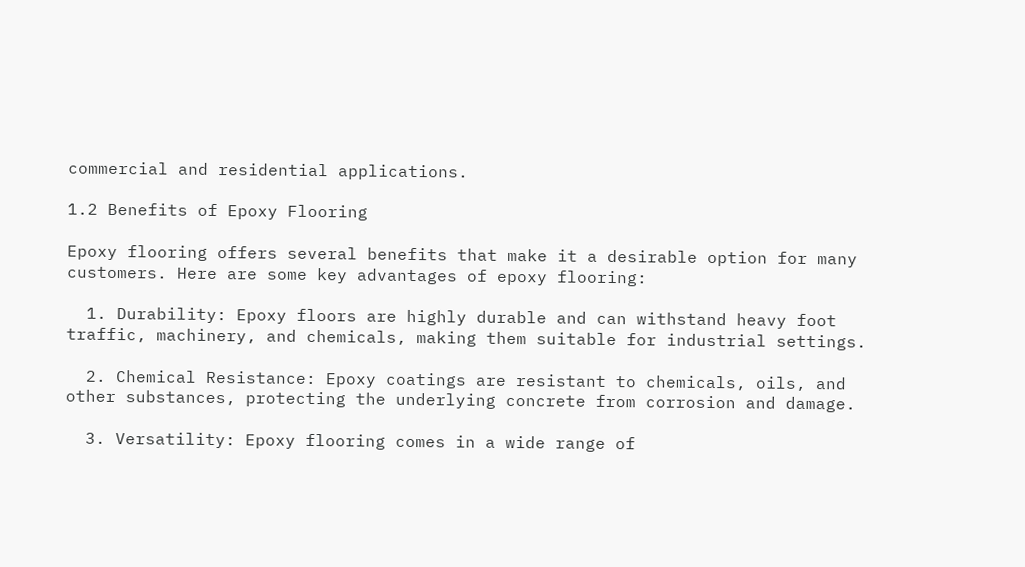commercial and residential applications.

1.2 Benefits of Epoxy Flooring

Epoxy flooring offers several benefits that make it a desirable option for many customers. Here are some key advantages of epoxy flooring:

  1. Durability: Epoxy floors are highly durable and can withstand heavy foot traffic, machinery, and chemicals, making them suitable for industrial settings.

  2. Chemical Resistance: Epoxy coatings are resistant to chemicals, oils, and other substances, protecting the underlying concrete from corrosion and damage.

  3. Versatility: Epoxy flooring comes in a wide range of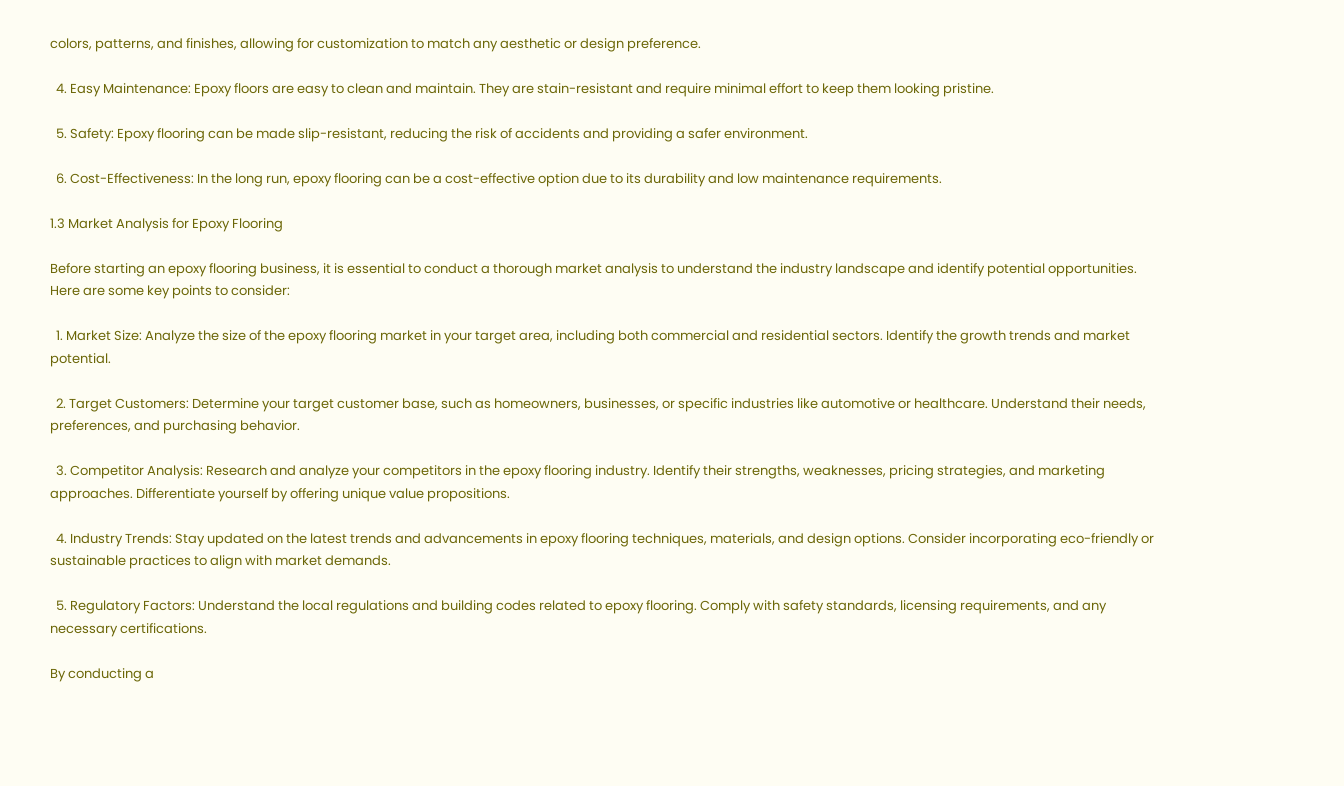colors, patterns, and finishes, allowing for customization to match any aesthetic or design preference.

  4. Easy Maintenance: Epoxy floors are easy to clean and maintain. They are stain-resistant and require minimal effort to keep them looking pristine.

  5. Safety: Epoxy flooring can be made slip-resistant, reducing the risk of accidents and providing a safer environment.

  6. Cost-Effectiveness: In the long run, epoxy flooring can be a cost-effective option due to its durability and low maintenance requirements.

1.3 Market Analysis for Epoxy Flooring

Before starting an epoxy flooring business, it is essential to conduct a thorough market analysis to understand the industry landscape and identify potential opportunities. Here are some key points to consider:

  1. Market Size: Analyze the size of the epoxy flooring market in your target area, including both commercial and residential sectors. Identify the growth trends and market potential.

  2. Target Customers: Determine your target customer base, such as homeowners, businesses, or specific industries like automotive or healthcare. Understand their needs, preferences, and purchasing behavior.

  3. Competitor Analysis: Research and analyze your competitors in the epoxy flooring industry. Identify their strengths, weaknesses, pricing strategies, and marketing approaches. Differentiate yourself by offering unique value propositions.

  4. Industry Trends: Stay updated on the latest trends and advancements in epoxy flooring techniques, materials, and design options. Consider incorporating eco-friendly or sustainable practices to align with market demands.

  5. Regulatory Factors: Understand the local regulations and building codes related to epoxy flooring. Comply with safety standards, licensing requirements, and any necessary certifications.

By conducting a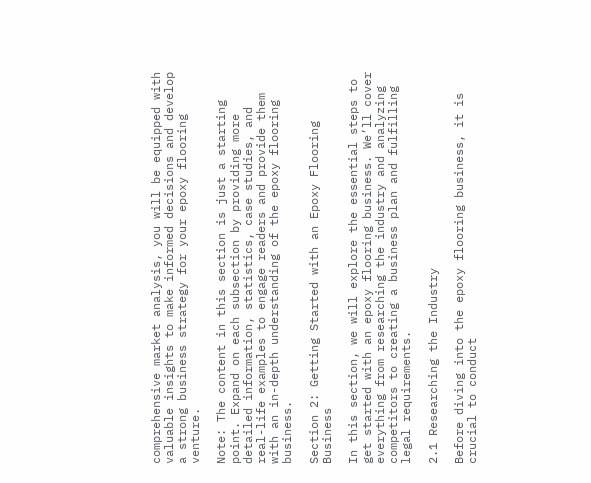comprehensive market analysis, you will be equipped with valuable insights to make informed decisions and develop a strong business strategy for your epoxy flooring venture.

Note: The content in this section is just a starting point. Expand on each subsection by providing more detailed information, statistics, case studies, and real-life examples to engage readers and provide them with an in-depth understanding of the epoxy flooring business.

Section 2: Getting Started with an Epoxy Flooring Business

In this section, we will explore the essential steps to get started with an epoxy flooring business. We’ll cover everything from researching the industry and analyzing competitors to creating a business plan and fulfilling legal requirements.

2.1 Researching the Industry

Before diving into the epoxy flooring business, it is crucial to conduct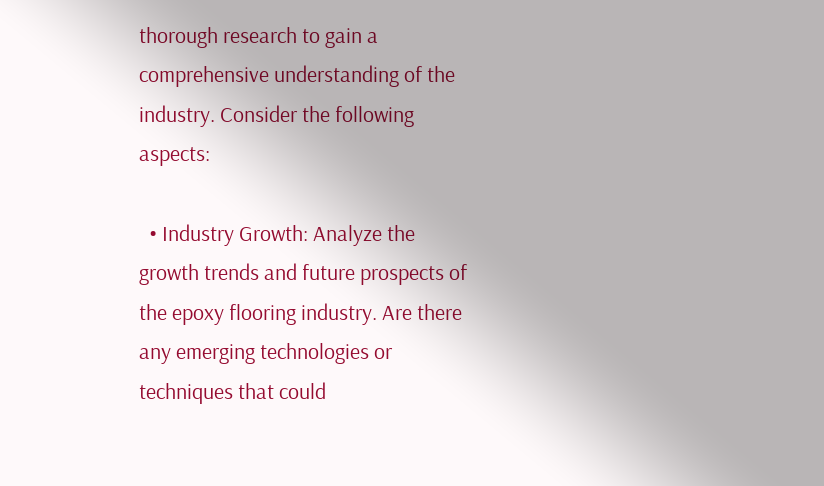thorough research to gain a comprehensive understanding of the industry. Consider the following aspects:

  • Industry Growth: Analyze the growth trends and future prospects of the epoxy flooring industry. Are there any emerging technologies or techniques that could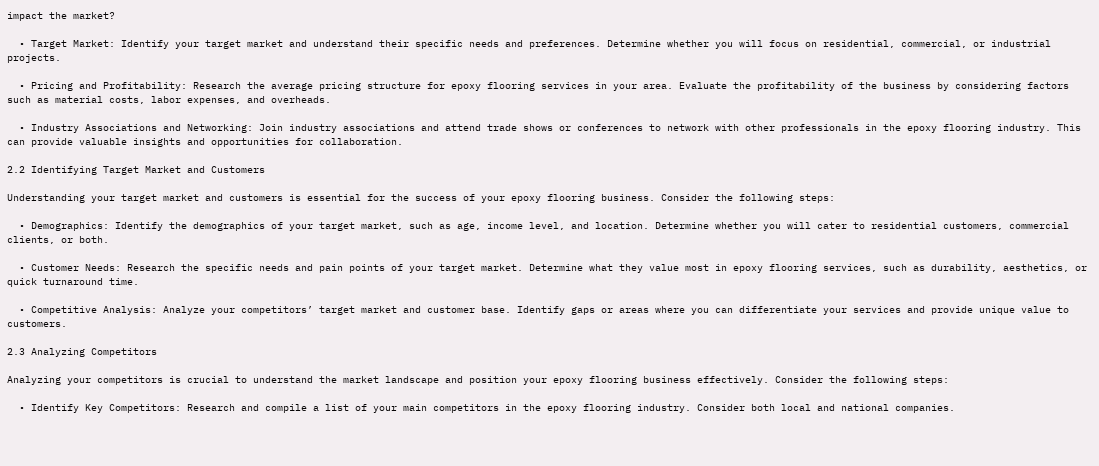impact the market?

  • Target Market: Identify your target market and understand their specific needs and preferences. Determine whether you will focus on residential, commercial, or industrial projects.

  • Pricing and Profitability: Research the average pricing structure for epoxy flooring services in your area. Evaluate the profitability of the business by considering factors such as material costs, labor expenses, and overheads.

  • Industry Associations and Networking: Join industry associations and attend trade shows or conferences to network with other professionals in the epoxy flooring industry. This can provide valuable insights and opportunities for collaboration.

2.2 Identifying Target Market and Customers

Understanding your target market and customers is essential for the success of your epoxy flooring business. Consider the following steps:

  • Demographics: Identify the demographics of your target market, such as age, income level, and location. Determine whether you will cater to residential customers, commercial clients, or both.

  • Customer Needs: Research the specific needs and pain points of your target market. Determine what they value most in epoxy flooring services, such as durability, aesthetics, or quick turnaround time.

  • Competitive Analysis: Analyze your competitors’ target market and customer base. Identify gaps or areas where you can differentiate your services and provide unique value to customers.

2.3 Analyzing Competitors

Analyzing your competitors is crucial to understand the market landscape and position your epoxy flooring business effectively. Consider the following steps:

  • Identify Key Competitors: Research and compile a list of your main competitors in the epoxy flooring industry. Consider both local and national companies.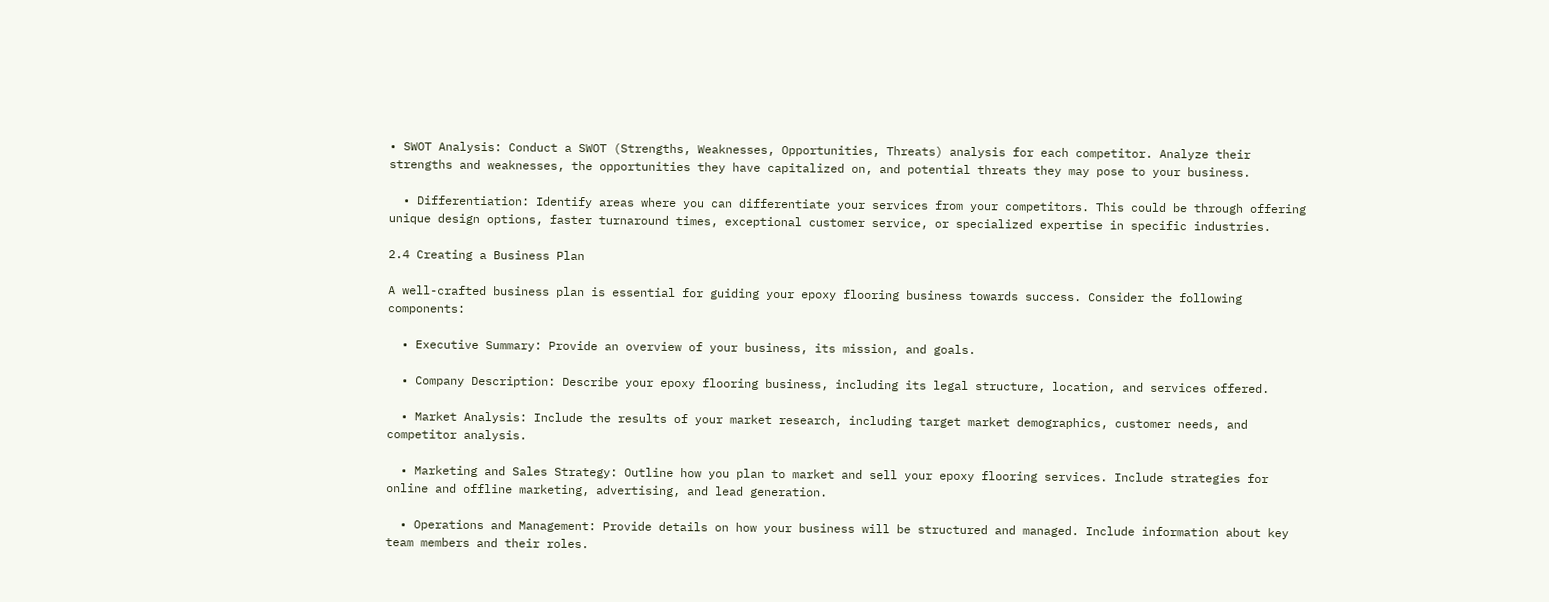• SWOT Analysis: Conduct a SWOT (Strengths, Weaknesses, Opportunities, Threats) analysis for each competitor. Analyze their strengths and weaknesses, the opportunities they have capitalized on, and potential threats they may pose to your business.

  • Differentiation: Identify areas where you can differentiate your services from your competitors. This could be through offering unique design options, faster turnaround times, exceptional customer service, or specialized expertise in specific industries.

2.4 Creating a Business Plan

A well-crafted business plan is essential for guiding your epoxy flooring business towards success. Consider the following components:

  • Executive Summary: Provide an overview of your business, its mission, and goals.

  • Company Description: Describe your epoxy flooring business, including its legal structure, location, and services offered.

  • Market Analysis: Include the results of your market research, including target market demographics, customer needs, and competitor analysis.

  • Marketing and Sales Strategy: Outline how you plan to market and sell your epoxy flooring services. Include strategies for online and offline marketing, advertising, and lead generation.

  • Operations and Management: Provide details on how your business will be structured and managed. Include information about key team members and their roles.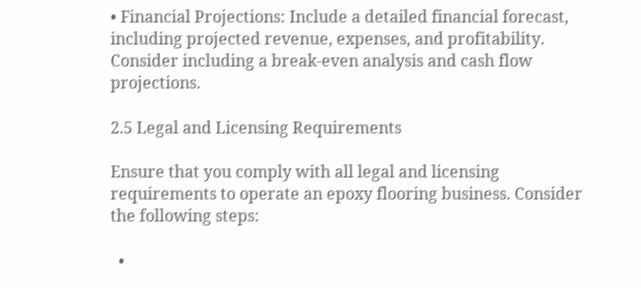• Financial Projections: Include a detailed financial forecast, including projected revenue, expenses, and profitability. Consider including a break-even analysis and cash flow projections.

2.5 Legal and Licensing Requirements

Ensure that you comply with all legal and licensing requirements to operate an epoxy flooring business. Consider the following steps:

  •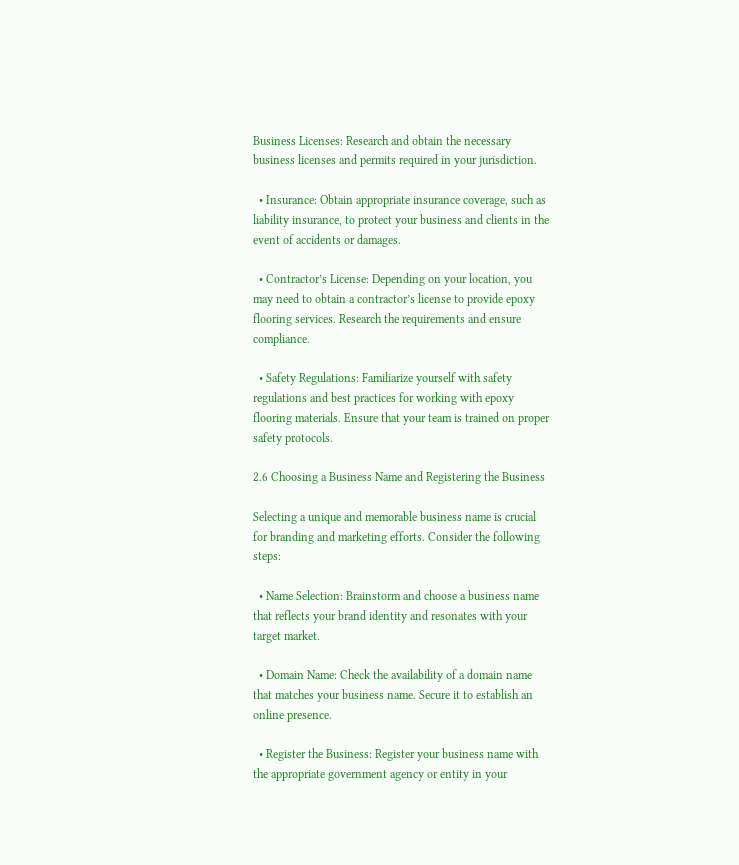Business Licenses: Research and obtain the necessary business licenses and permits required in your jurisdiction.

  • Insurance: Obtain appropriate insurance coverage, such as liability insurance, to protect your business and clients in the event of accidents or damages.

  • Contractor’s License: Depending on your location, you may need to obtain a contractor’s license to provide epoxy flooring services. Research the requirements and ensure compliance.

  • Safety Regulations: Familiarize yourself with safety regulations and best practices for working with epoxy flooring materials. Ensure that your team is trained on proper safety protocols.

2.6 Choosing a Business Name and Registering the Business

Selecting a unique and memorable business name is crucial for branding and marketing efforts. Consider the following steps:

  • Name Selection: Brainstorm and choose a business name that reflects your brand identity and resonates with your target market.

  • Domain Name: Check the availability of a domain name that matches your business name. Secure it to establish an online presence.

  • Register the Business: Register your business name with the appropriate government agency or entity in your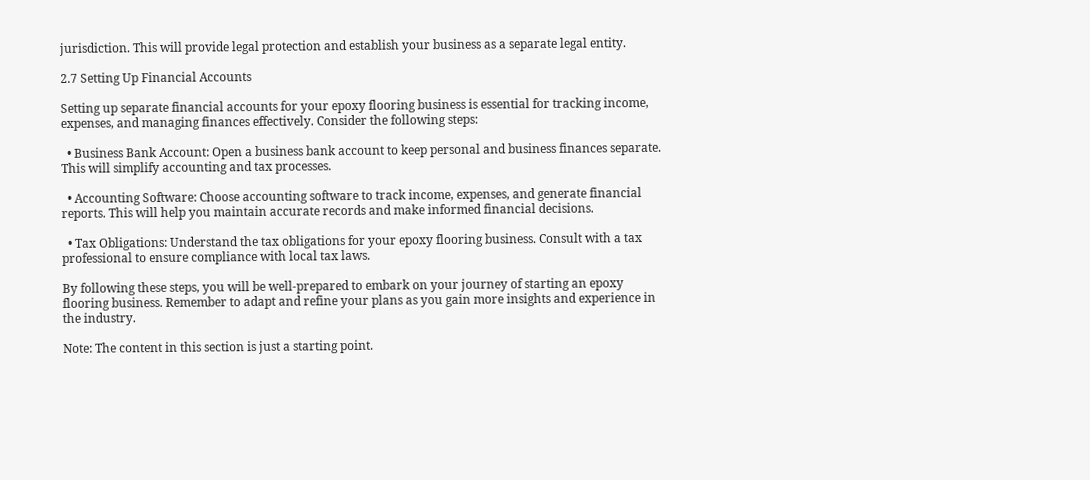jurisdiction. This will provide legal protection and establish your business as a separate legal entity.

2.7 Setting Up Financial Accounts

Setting up separate financial accounts for your epoxy flooring business is essential for tracking income, expenses, and managing finances effectively. Consider the following steps:

  • Business Bank Account: Open a business bank account to keep personal and business finances separate. This will simplify accounting and tax processes.

  • Accounting Software: Choose accounting software to track income, expenses, and generate financial reports. This will help you maintain accurate records and make informed financial decisions.

  • Tax Obligations: Understand the tax obligations for your epoxy flooring business. Consult with a tax professional to ensure compliance with local tax laws.

By following these steps, you will be well-prepared to embark on your journey of starting an epoxy flooring business. Remember to adapt and refine your plans as you gain more insights and experience in the industry.

Note: The content in this section is just a starting point.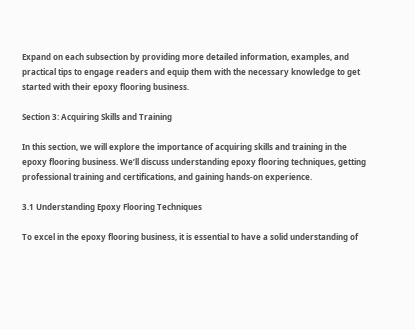Expand on each subsection by providing more detailed information, examples, and practical tips to engage readers and equip them with the necessary knowledge to get started with their epoxy flooring business.

Section 3: Acquiring Skills and Training

In this section, we will explore the importance of acquiring skills and training in the epoxy flooring business. We’ll discuss understanding epoxy flooring techniques, getting professional training and certifications, and gaining hands-on experience.

3.1 Understanding Epoxy Flooring Techniques

To excel in the epoxy flooring business, it is essential to have a solid understanding of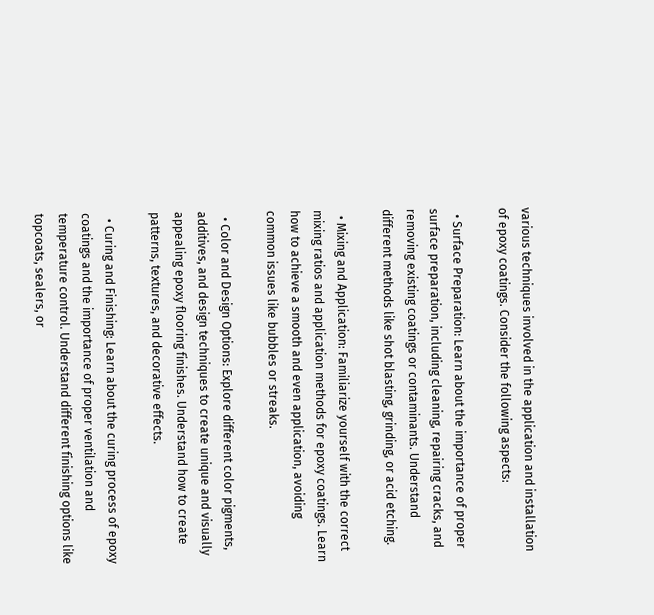various techniques involved in the application and installation of epoxy coatings. Consider the following aspects:

  • Surface Preparation: Learn about the importance of proper surface preparation, including cleaning, repairing cracks, and removing existing coatings or contaminants. Understand different methods like shot blasting, grinding, or acid etching.

  • Mixing and Application: Familiarize yourself with the correct mixing ratios and application methods for epoxy coatings. Learn how to achieve a smooth and even application, avoiding common issues like bubbles or streaks.

  • Color and Design Options: Explore different color pigments, additives, and design techniques to create unique and visually appealing epoxy flooring finishes. Understand how to create patterns, textures, and decorative effects.

  • Curing and Finishing: Learn about the curing process of epoxy coatings and the importance of proper ventilation and temperature control. Understand different finishing options like topcoats, sealers, or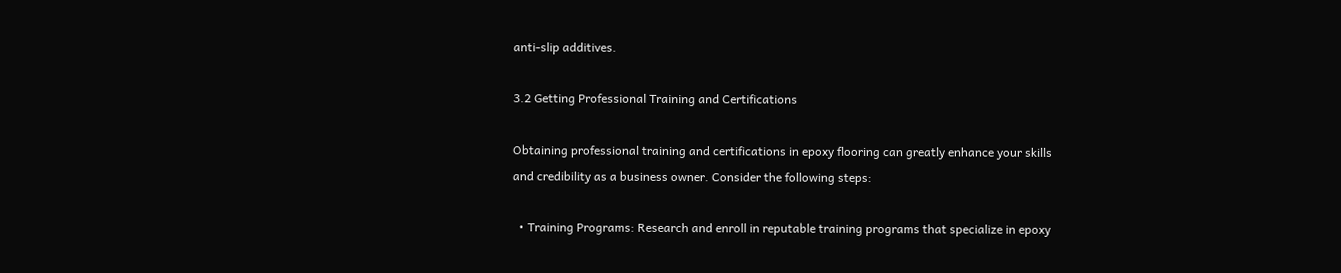anti-slip additives.

3.2 Getting Professional Training and Certifications

Obtaining professional training and certifications in epoxy flooring can greatly enhance your skills and credibility as a business owner. Consider the following steps:

  • Training Programs: Research and enroll in reputable training programs that specialize in epoxy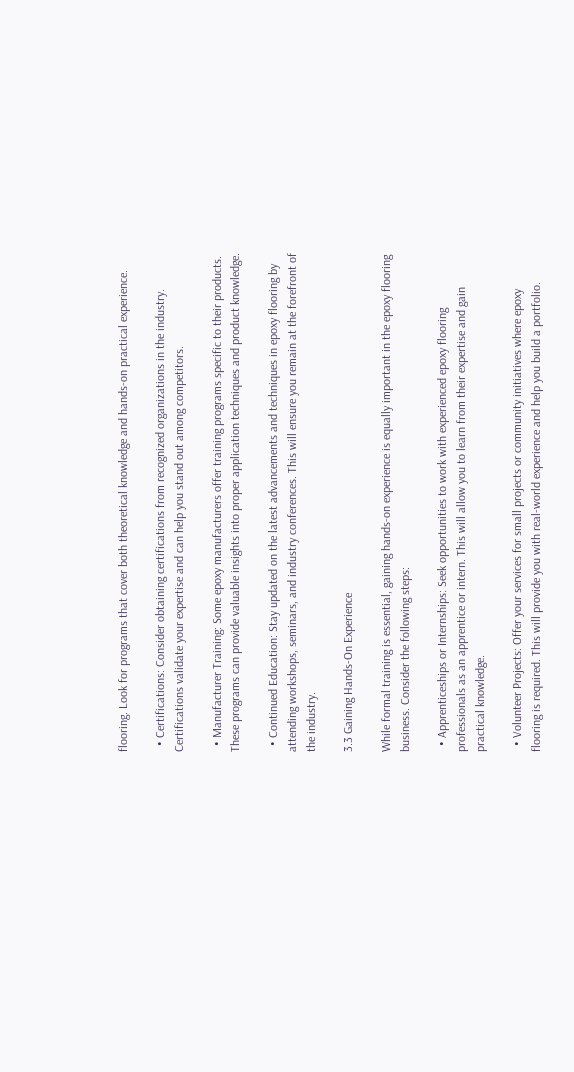flooring. Look for programs that cover both theoretical knowledge and hands-on practical experience.

  • Certifications: Consider obtaining certifications from recognized organizations in the industry. Certifications validate your expertise and can help you stand out among competitors.

  • Manufacturer Training: Some epoxy manufacturers offer training programs specific to their products. These programs can provide valuable insights into proper application techniques and product knowledge.

  • Continued Education: Stay updated on the latest advancements and techniques in epoxy flooring by attending workshops, seminars, and industry conferences. This will ensure you remain at the forefront of the industry.

3.3 Gaining Hands-On Experience

While formal training is essential, gaining hands-on experience is equally important in the epoxy flooring business. Consider the following steps:

  • Apprenticeships or Internships: Seek opportunities to work with experienced epoxy flooring professionals as an apprentice or intern. This will allow you to learn from their expertise and gain practical knowledge.

  • Volunteer Projects: Offer your services for small projects or community initiatives where epoxy flooring is required. This will provide you with real-world experience and help you build a portfolio.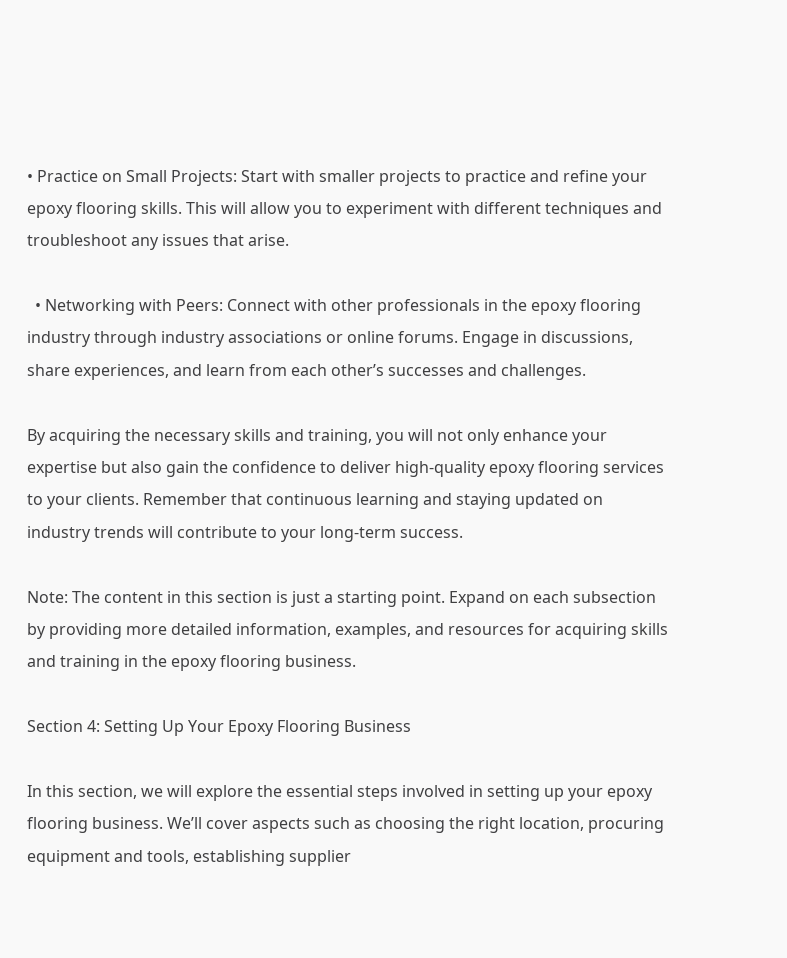• Practice on Small Projects: Start with smaller projects to practice and refine your epoxy flooring skills. This will allow you to experiment with different techniques and troubleshoot any issues that arise.

  • Networking with Peers: Connect with other professionals in the epoxy flooring industry through industry associations or online forums. Engage in discussions, share experiences, and learn from each other’s successes and challenges.

By acquiring the necessary skills and training, you will not only enhance your expertise but also gain the confidence to deliver high-quality epoxy flooring services to your clients. Remember that continuous learning and staying updated on industry trends will contribute to your long-term success.

Note: The content in this section is just a starting point. Expand on each subsection by providing more detailed information, examples, and resources for acquiring skills and training in the epoxy flooring business.

Section 4: Setting Up Your Epoxy Flooring Business

In this section, we will explore the essential steps involved in setting up your epoxy flooring business. We’ll cover aspects such as choosing the right location, procuring equipment and tools, establishing supplier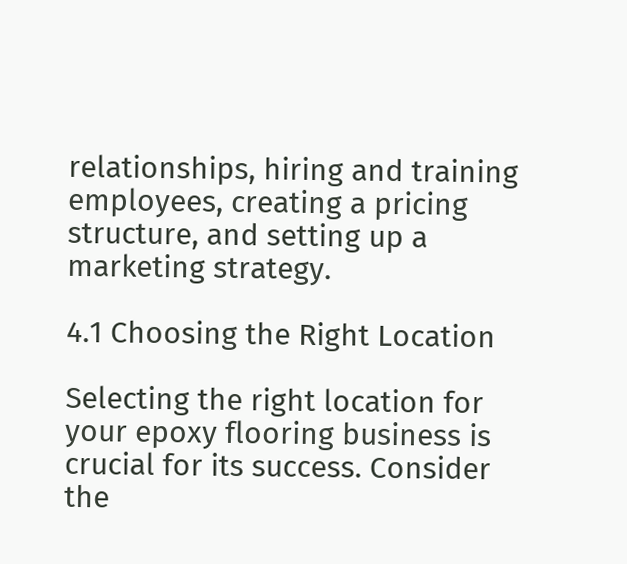relationships, hiring and training employees, creating a pricing structure, and setting up a marketing strategy.

4.1 Choosing the Right Location

Selecting the right location for your epoxy flooring business is crucial for its success. Consider the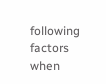following factors when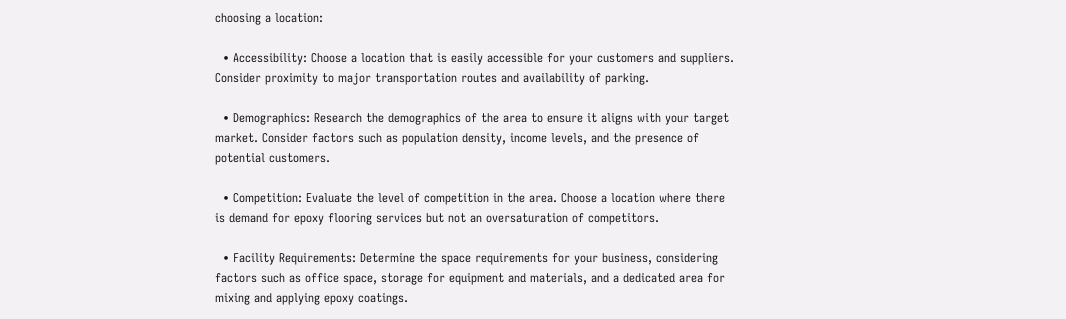choosing a location:

  • Accessibility: Choose a location that is easily accessible for your customers and suppliers. Consider proximity to major transportation routes and availability of parking.

  • Demographics: Research the demographics of the area to ensure it aligns with your target market. Consider factors such as population density, income levels, and the presence of potential customers.

  • Competition: Evaluate the level of competition in the area. Choose a location where there is demand for epoxy flooring services but not an oversaturation of competitors.

  • Facility Requirements: Determine the space requirements for your business, considering factors such as office space, storage for equipment and materials, and a dedicated area for mixing and applying epoxy coatings.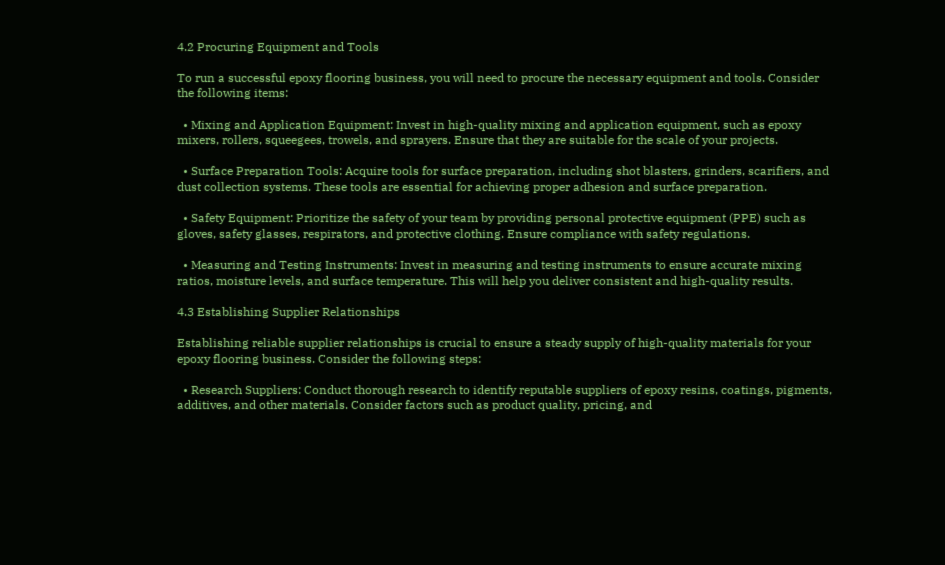4.2 Procuring Equipment and Tools

To run a successful epoxy flooring business, you will need to procure the necessary equipment and tools. Consider the following items:

  • Mixing and Application Equipment: Invest in high-quality mixing and application equipment, such as epoxy mixers, rollers, squeegees, trowels, and sprayers. Ensure that they are suitable for the scale of your projects.

  • Surface Preparation Tools: Acquire tools for surface preparation, including shot blasters, grinders, scarifiers, and dust collection systems. These tools are essential for achieving proper adhesion and surface preparation.

  • Safety Equipment: Prioritize the safety of your team by providing personal protective equipment (PPE) such as gloves, safety glasses, respirators, and protective clothing. Ensure compliance with safety regulations.

  • Measuring and Testing Instruments: Invest in measuring and testing instruments to ensure accurate mixing ratios, moisture levels, and surface temperature. This will help you deliver consistent and high-quality results.

4.3 Establishing Supplier Relationships

Establishing reliable supplier relationships is crucial to ensure a steady supply of high-quality materials for your epoxy flooring business. Consider the following steps:

  • Research Suppliers: Conduct thorough research to identify reputable suppliers of epoxy resins, coatings, pigments, additives, and other materials. Consider factors such as product quality, pricing, and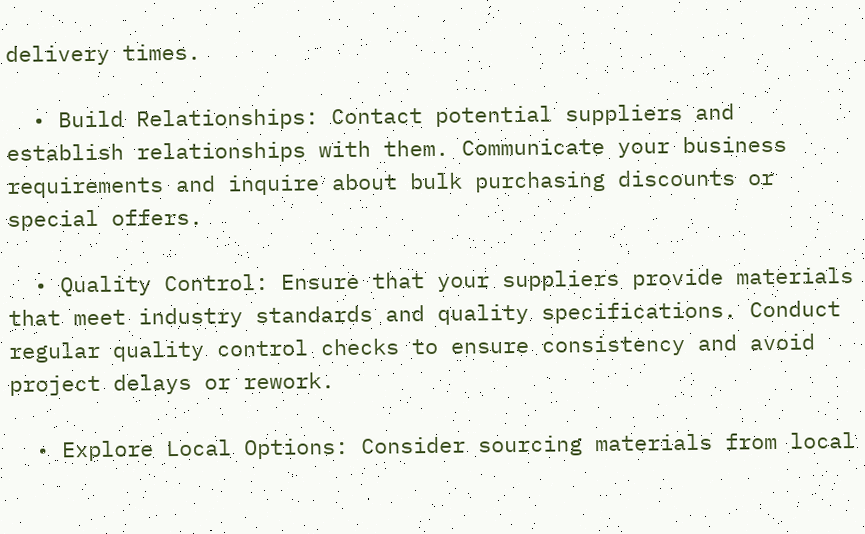delivery times.

  • Build Relationships: Contact potential suppliers and establish relationships with them. Communicate your business requirements and inquire about bulk purchasing discounts or special offers.

  • Quality Control: Ensure that your suppliers provide materials that meet industry standards and quality specifications. Conduct regular quality control checks to ensure consistency and avoid project delays or rework.

  • Explore Local Options: Consider sourcing materials from local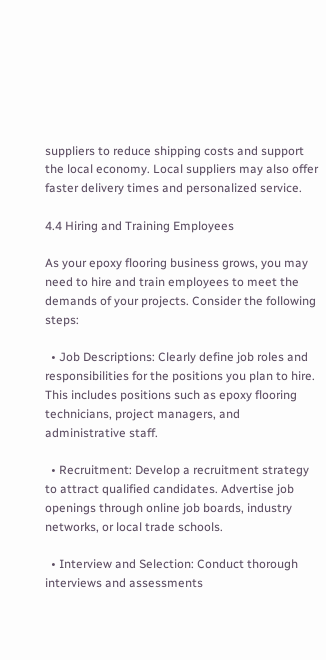suppliers to reduce shipping costs and support the local economy. Local suppliers may also offer faster delivery times and personalized service.

4.4 Hiring and Training Employees

As your epoxy flooring business grows, you may need to hire and train employees to meet the demands of your projects. Consider the following steps:

  • Job Descriptions: Clearly define job roles and responsibilities for the positions you plan to hire. This includes positions such as epoxy flooring technicians, project managers, and administrative staff.

  • Recruitment: Develop a recruitment strategy to attract qualified candidates. Advertise job openings through online job boards, industry networks, or local trade schools.

  • Interview and Selection: Conduct thorough interviews and assessments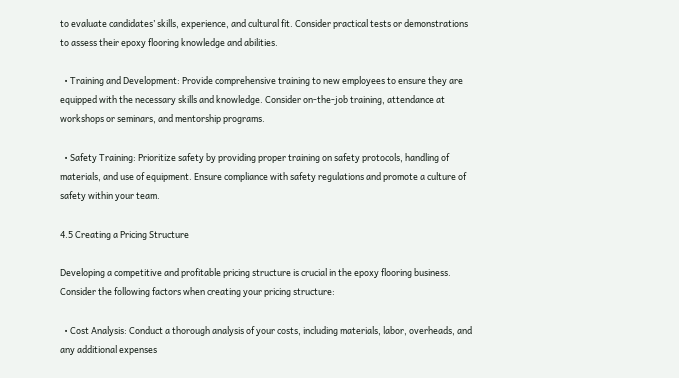to evaluate candidates’ skills, experience, and cultural fit. Consider practical tests or demonstrations to assess their epoxy flooring knowledge and abilities.

  • Training and Development: Provide comprehensive training to new employees to ensure they are equipped with the necessary skills and knowledge. Consider on-the-job training, attendance at workshops or seminars, and mentorship programs.

  • Safety Training: Prioritize safety by providing proper training on safety protocols, handling of materials, and use of equipment. Ensure compliance with safety regulations and promote a culture of safety within your team.

4.5 Creating a Pricing Structure

Developing a competitive and profitable pricing structure is crucial in the epoxy flooring business. Consider the following factors when creating your pricing structure:

  • Cost Analysis: Conduct a thorough analysis of your costs, including materials, labor, overheads, and any additional expenses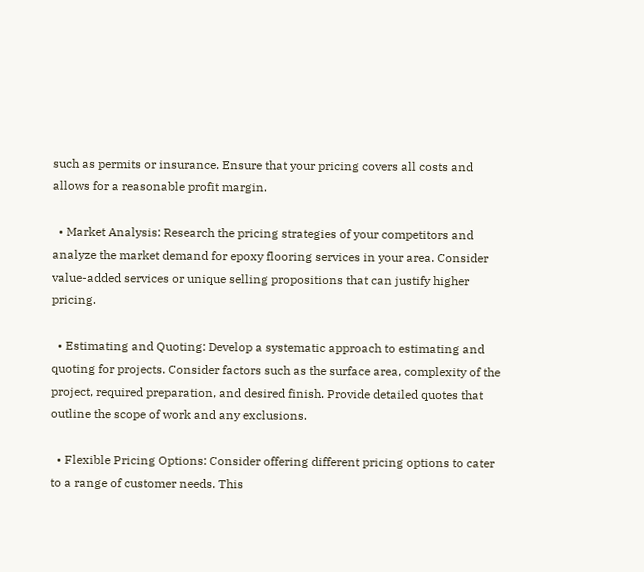such as permits or insurance. Ensure that your pricing covers all costs and allows for a reasonable profit margin.

  • Market Analysis: Research the pricing strategies of your competitors and analyze the market demand for epoxy flooring services in your area. Consider value-added services or unique selling propositions that can justify higher pricing.

  • Estimating and Quoting: Develop a systematic approach to estimating and quoting for projects. Consider factors such as the surface area, complexity of the project, required preparation, and desired finish. Provide detailed quotes that outline the scope of work and any exclusions.

  • Flexible Pricing Options: Consider offering different pricing options to cater to a range of customer needs. This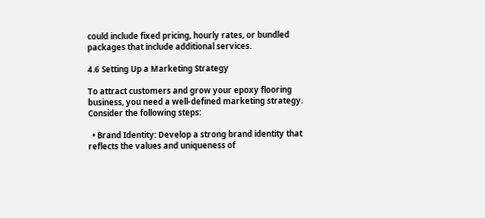could include fixed pricing, hourly rates, or bundled packages that include additional services.

4.6 Setting Up a Marketing Strategy

To attract customers and grow your epoxy flooring business, you need a well-defined marketing strategy. Consider the following steps:

  • Brand Identity: Develop a strong brand identity that reflects the values and uniqueness of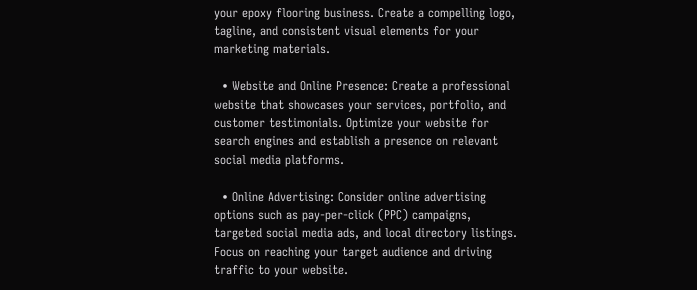your epoxy flooring business. Create a compelling logo, tagline, and consistent visual elements for your marketing materials.

  • Website and Online Presence: Create a professional website that showcases your services, portfolio, and customer testimonials. Optimize your website for search engines and establish a presence on relevant social media platforms.

  • Online Advertising: Consider online advertising options such as pay-per-click (PPC) campaigns, targeted social media ads, and local directory listings. Focus on reaching your target audience and driving traffic to your website.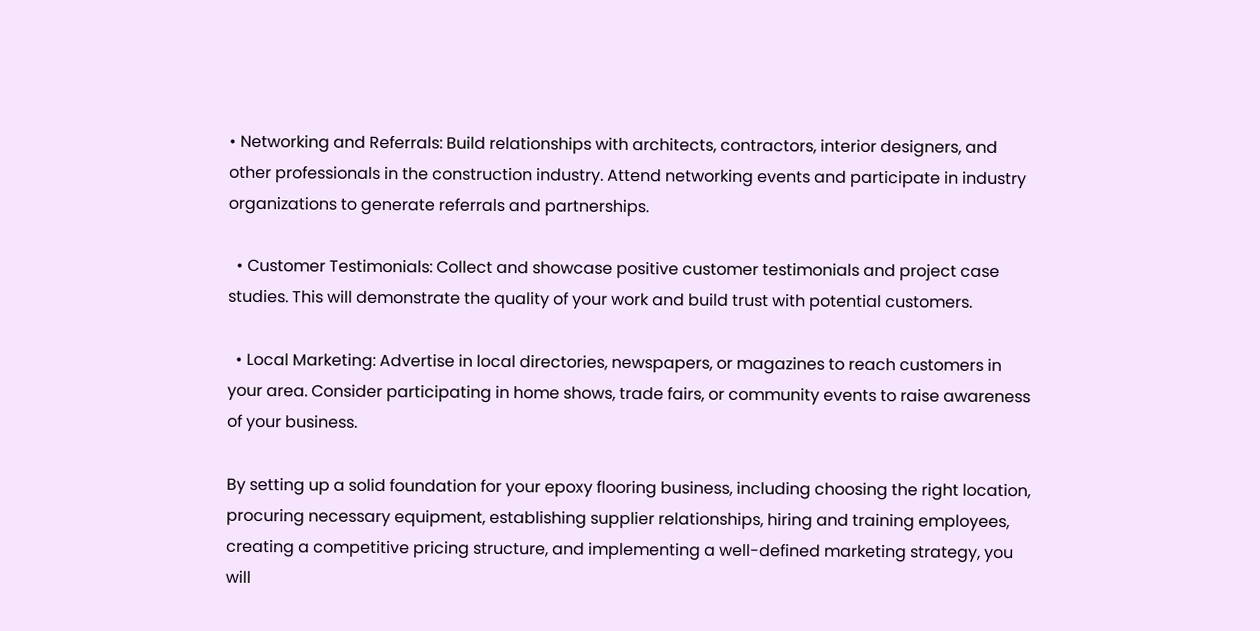• Networking and Referrals: Build relationships with architects, contractors, interior designers, and other professionals in the construction industry. Attend networking events and participate in industry organizations to generate referrals and partnerships.

  • Customer Testimonials: Collect and showcase positive customer testimonials and project case studies. This will demonstrate the quality of your work and build trust with potential customers.

  • Local Marketing: Advertise in local directories, newspapers, or magazines to reach customers in your area. Consider participating in home shows, trade fairs, or community events to raise awareness of your business.

By setting up a solid foundation for your epoxy flooring business, including choosing the right location, procuring necessary equipment, establishing supplier relationships, hiring and training employees, creating a competitive pricing structure, and implementing a well-defined marketing strategy, you will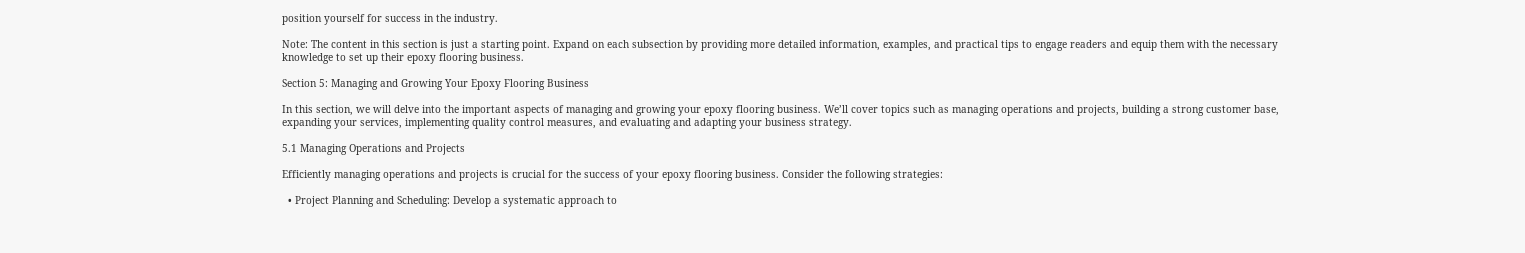position yourself for success in the industry.

Note: The content in this section is just a starting point. Expand on each subsection by providing more detailed information, examples, and practical tips to engage readers and equip them with the necessary knowledge to set up their epoxy flooring business.

Section 5: Managing and Growing Your Epoxy Flooring Business

In this section, we will delve into the important aspects of managing and growing your epoxy flooring business. We’ll cover topics such as managing operations and projects, building a strong customer base, expanding your services, implementing quality control measures, and evaluating and adapting your business strategy.

5.1 Managing Operations and Projects

Efficiently managing operations and projects is crucial for the success of your epoxy flooring business. Consider the following strategies:

  • Project Planning and Scheduling: Develop a systematic approach to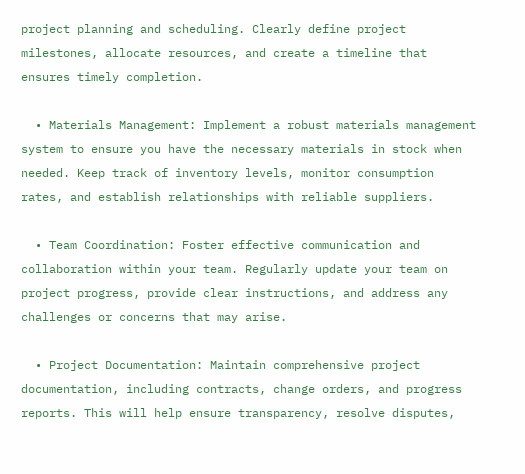project planning and scheduling. Clearly define project milestones, allocate resources, and create a timeline that ensures timely completion.

  • Materials Management: Implement a robust materials management system to ensure you have the necessary materials in stock when needed. Keep track of inventory levels, monitor consumption rates, and establish relationships with reliable suppliers.

  • Team Coordination: Foster effective communication and collaboration within your team. Regularly update your team on project progress, provide clear instructions, and address any challenges or concerns that may arise.

  • Project Documentation: Maintain comprehensive project documentation, including contracts, change orders, and progress reports. This will help ensure transparency, resolve disputes,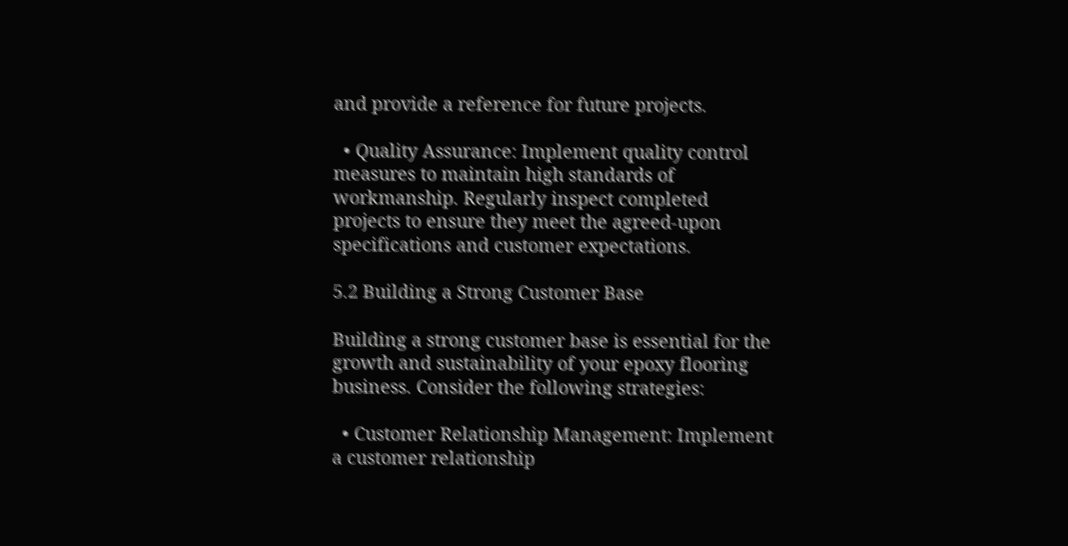and provide a reference for future projects.

  • Quality Assurance: Implement quality control measures to maintain high standards of workmanship. Regularly inspect completed projects to ensure they meet the agreed-upon specifications and customer expectations.

5.2 Building a Strong Customer Base

Building a strong customer base is essential for the growth and sustainability of your epoxy flooring business. Consider the following strategies:

  • Customer Relationship Management: Implement a customer relationship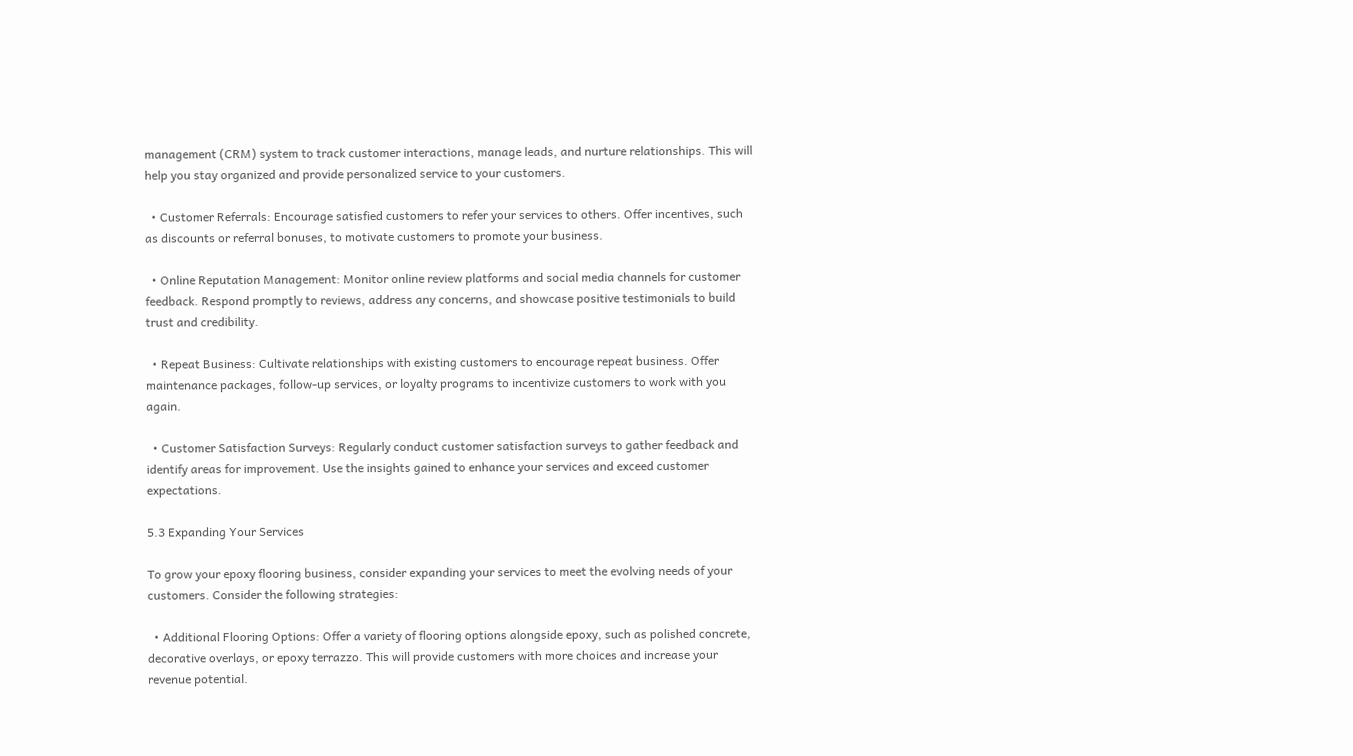management (CRM) system to track customer interactions, manage leads, and nurture relationships. This will help you stay organized and provide personalized service to your customers.

  • Customer Referrals: Encourage satisfied customers to refer your services to others. Offer incentives, such as discounts or referral bonuses, to motivate customers to promote your business.

  • Online Reputation Management: Monitor online review platforms and social media channels for customer feedback. Respond promptly to reviews, address any concerns, and showcase positive testimonials to build trust and credibility.

  • Repeat Business: Cultivate relationships with existing customers to encourage repeat business. Offer maintenance packages, follow-up services, or loyalty programs to incentivize customers to work with you again.

  • Customer Satisfaction Surveys: Regularly conduct customer satisfaction surveys to gather feedback and identify areas for improvement. Use the insights gained to enhance your services and exceed customer expectations.

5.3 Expanding Your Services

To grow your epoxy flooring business, consider expanding your services to meet the evolving needs of your customers. Consider the following strategies:

  • Additional Flooring Options: Offer a variety of flooring options alongside epoxy, such as polished concrete, decorative overlays, or epoxy terrazzo. This will provide customers with more choices and increase your revenue potential.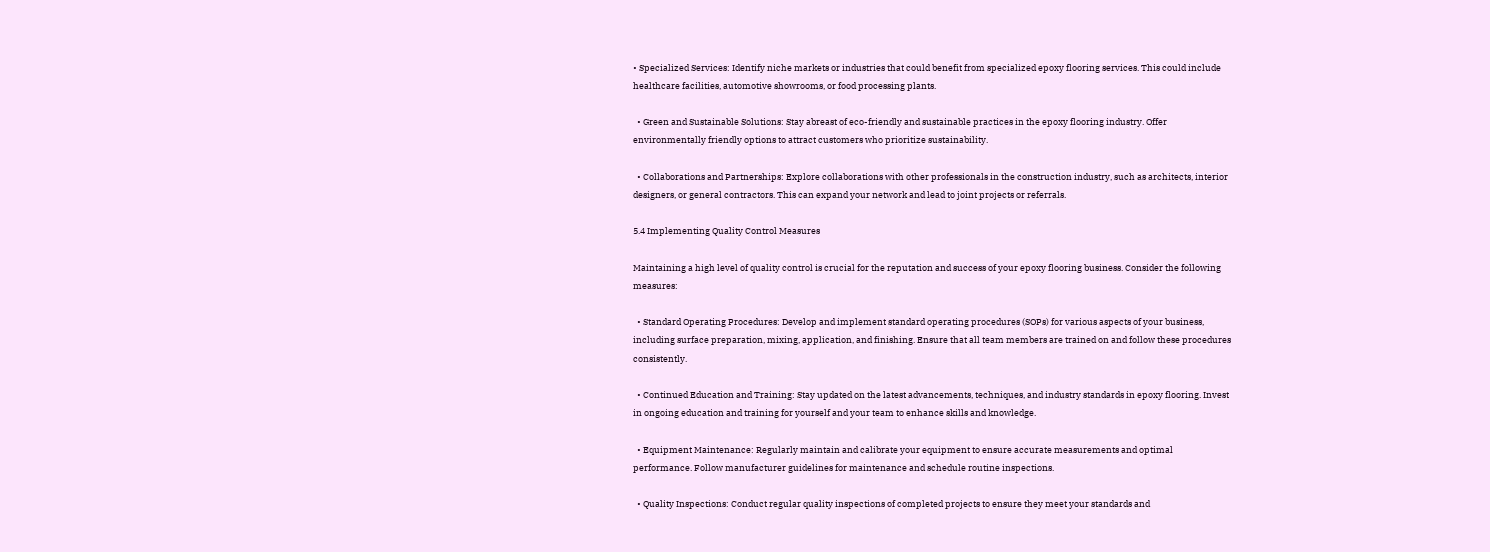• Specialized Services: Identify niche markets or industries that could benefit from specialized epoxy flooring services. This could include healthcare facilities, automotive showrooms, or food processing plants.

  • Green and Sustainable Solutions: Stay abreast of eco-friendly and sustainable practices in the epoxy flooring industry. Offer environmentally friendly options to attract customers who prioritize sustainability.

  • Collaborations and Partnerships: Explore collaborations with other professionals in the construction industry, such as architects, interior designers, or general contractors. This can expand your network and lead to joint projects or referrals.

5.4 Implementing Quality Control Measures

Maintaining a high level of quality control is crucial for the reputation and success of your epoxy flooring business. Consider the following measures:

  • Standard Operating Procedures: Develop and implement standard operating procedures (SOPs) for various aspects of your business, including surface preparation, mixing, application, and finishing. Ensure that all team members are trained on and follow these procedures consistently.

  • Continued Education and Training: Stay updated on the latest advancements, techniques, and industry standards in epoxy flooring. Invest in ongoing education and training for yourself and your team to enhance skills and knowledge.

  • Equipment Maintenance: Regularly maintain and calibrate your equipment to ensure accurate measurements and optimal performance. Follow manufacturer guidelines for maintenance and schedule routine inspections.

  • Quality Inspections: Conduct regular quality inspections of completed projects to ensure they meet your standards and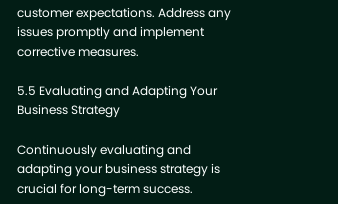customer expectations. Address any issues promptly and implement corrective measures.

5.5 Evaluating and Adapting Your Business Strategy

Continuously evaluating and adapting your business strategy is crucial for long-term success.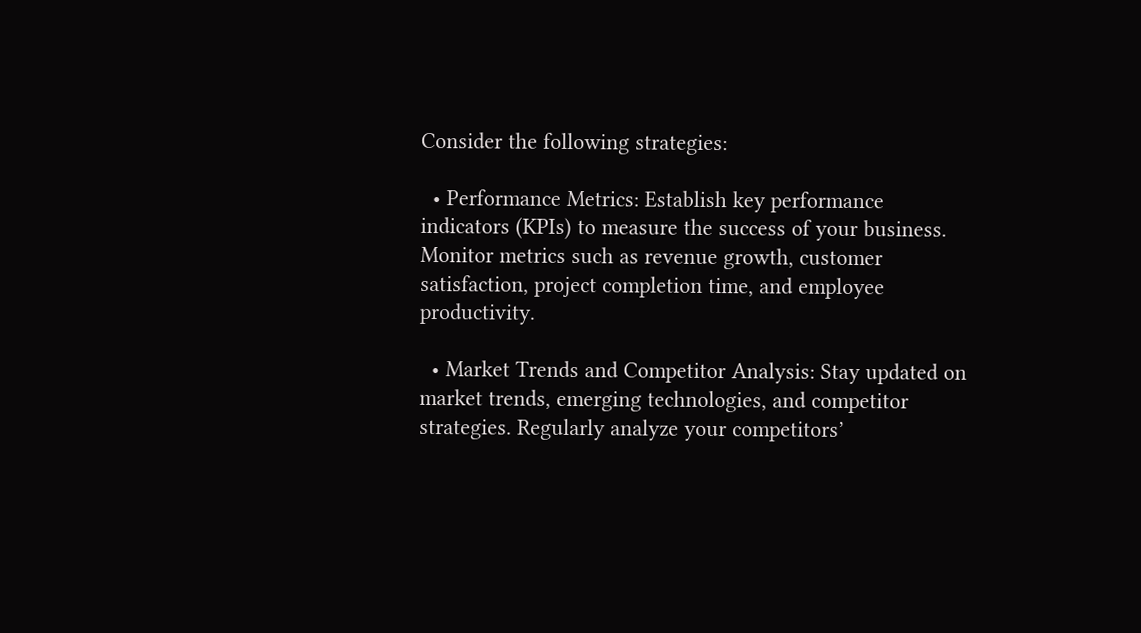Consider the following strategies:

  • Performance Metrics: Establish key performance indicators (KPIs) to measure the success of your business. Monitor metrics such as revenue growth, customer satisfaction, project completion time, and employee productivity.

  • Market Trends and Competitor Analysis: Stay updated on market trends, emerging technologies, and competitor strategies. Regularly analyze your competitors’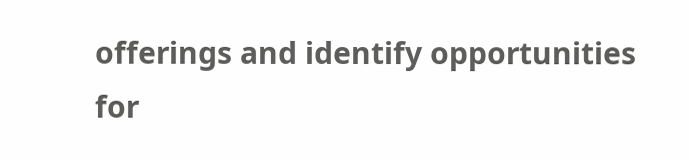offerings and identify opportunities for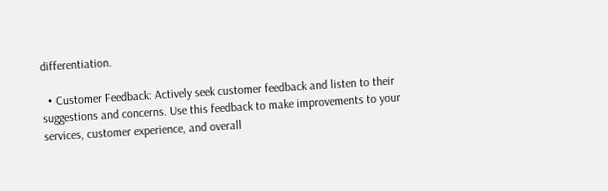differentiation.

  • Customer Feedback: Actively seek customer feedback and listen to their suggestions and concerns. Use this feedback to make improvements to your services, customer experience, and overall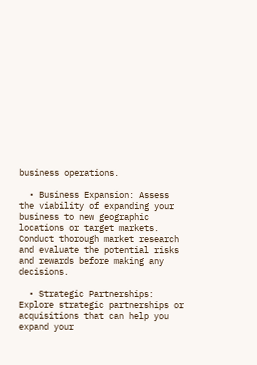business operations.

  • Business Expansion: Assess the viability of expanding your business to new geographic locations or target markets. Conduct thorough market research and evaluate the potential risks and rewards before making any decisions.

  • Strategic Partnerships: Explore strategic partnerships or acquisitions that can help you expand your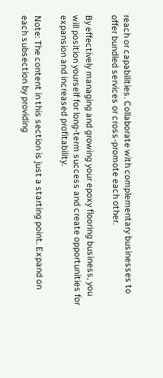reach or capabilities. Collaborate with complementary businesses to offer bundled services or cross-promote each other.

By effectively managing and growing your epoxy flooring business, you will position yourself for long-term success and create opportunities for expansion and increased profitability.

Note: The content in this section is just a starting point. Expand on each subsection by providing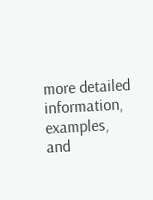more detailed information, examples, and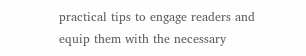practical tips to engage readers and equip them with the necessary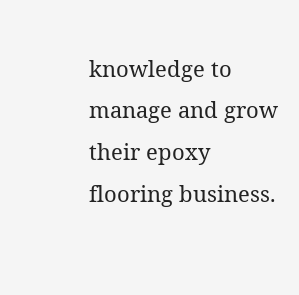knowledge to manage and grow their epoxy flooring business.